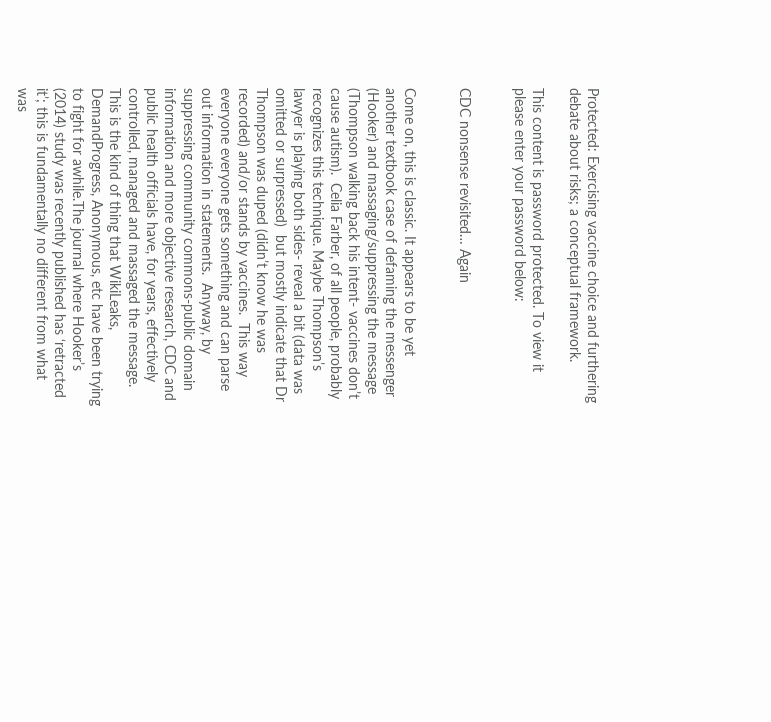Protected: Exercising vaccine choice and furthering debate about risks; a conceptual framework.

This content is password protected. To view it please enter your password below:


CDC nonsense revisited… Again


Come on, this is classic. It appears to be yet another textbook case of defaming the messenger (Hooker) and massaging/suppressing the message (Thompson walking back his intent- vaccines don’t cause autism).  Celia Farber, of all people, probably recognizes this technique. Maybe Thompson’s lawyer is playing both sides- reveal a bit (data was omitted or surpressed)  but mostly indicate that Dr Thompson was duped (didn’t know he was recorded) and/or stands by vaccines.  This way everyone everyone gets something and can parse out information in statements.  Anyway, by suppressing community commons-public domain information and more objective research, CDC and public health officials have, for years, effectively controlled, managed and massaged the message.  This is the kind of thing that WikiLeaks, DemandProgress, Anonymous, etc have been trying to fight for awhile.The journal where Hooker’s (2014) study was recently published has ‘retracted it’; this is fundamentally no different from what was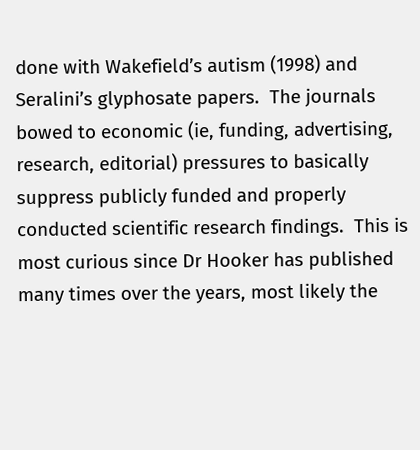done with Wakefield’s autism (1998) and Seralini’s glyphosate papers.  The journals bowed to economic (ie, funding, advertising, research, editorial) pressures to basically suppress publicly funded and properly conducted scientific research findings.  This is most curious since Dr Hooker has published many times over the years, most likely the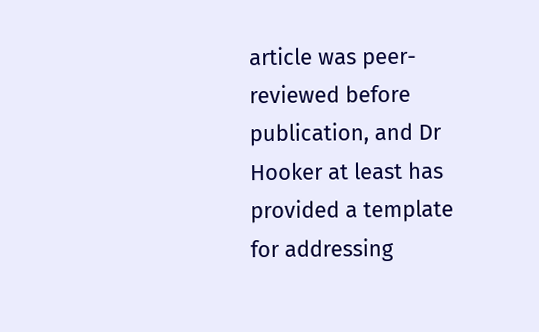article was peer-reviewed before publication, and Dr Hooker at least has provided a template for addressing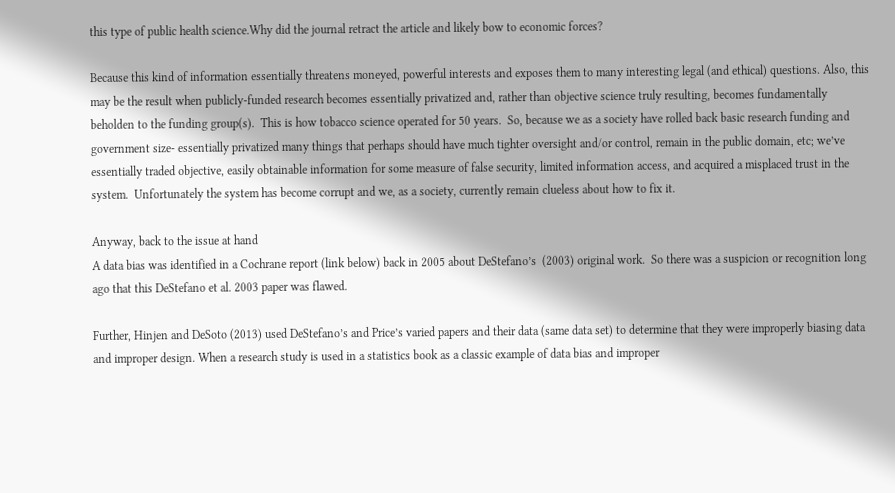this type of public health science.Why did the journal retract the article and likely bow to economic forces?

Because this kind of information essentially threatens moneyed, powerful interests and exposes them to many interesting legal (and ethical) questions. Also, this may be the result when publicly-funded research becomes essentially privatized and, rather than objective science truly resulting, becomes fundamentally beholden to the funding group(s).  This is how tobacco science operated for 50 years.  So, because we as a society have rolled back basic research funding and government size- essentially privatized many things that perhaps should have much tighter oversight and/or control, remain in the public domain, etc; we’ve essentially traded objective, easily obtainable information for some measure of false security, limited information access, and acquired a misplaced trust in the system.  Unfortunately the system has become corrupt and we, as a society, currently remain clueless about how to fix it.

Anyway, back to the issue at hand
A data bias was identified in a Cochrane report (link below) back in 2005 about DeStefano’s  (2003) original work.  So there was a suspicion or recognition long ago that this DeStefano et al. 2003 paper was flawed.

Further, Hinjen and DeSoto (2013) used DeStefano’s and Price’s varied papers and their data (same data set) to determine that they were improperly biasing data and improper design. When a research study is used in a statistics book as a classic example of data bias and improper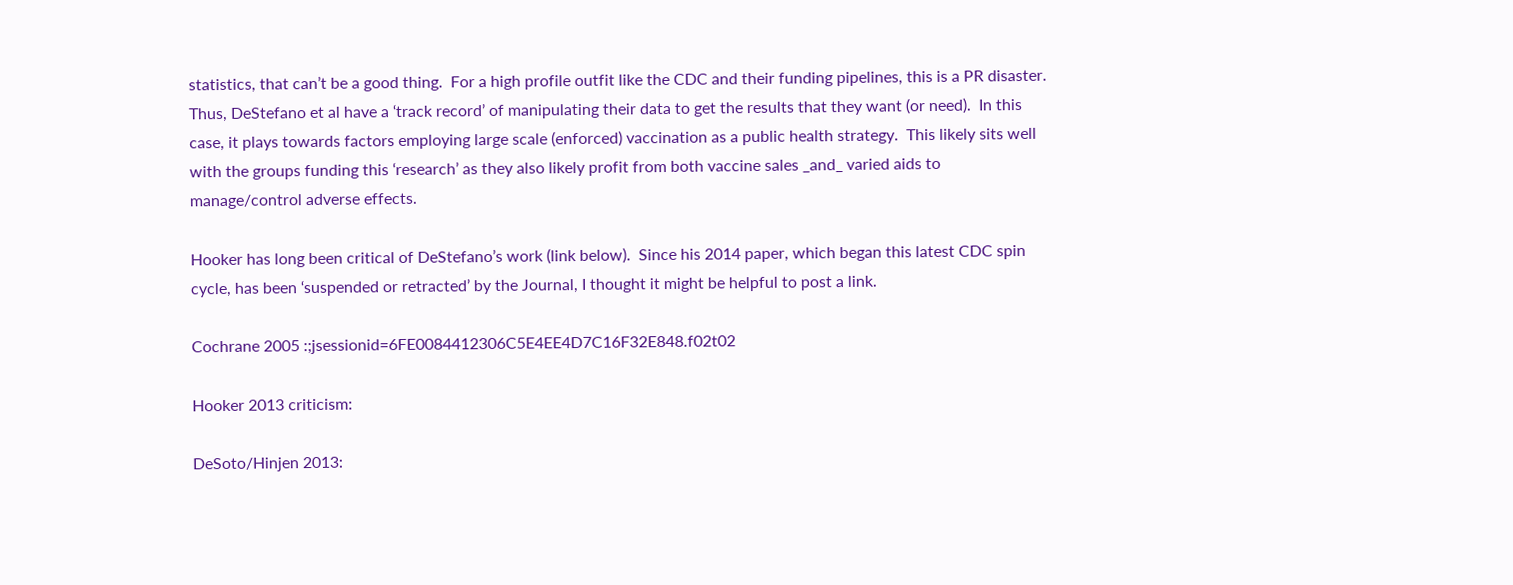statistics, that can’t be a good thing.  For a high profile outfit like the CDC and their funding pipelines, this is a PR disaster.  Thus, DeStefano et al have a ‘track record’ of manipulating their data to get the results that they want (or need).  In this case, it plays towards factors employing large scale (enforced) vaccination as a public health strategy.  This likely sits well with the groups funding this ‘research’ as they also likely profit from both vaccine sales _and_ varied aids to manage/control adverse effects.

Hooker has long been critical of DeStefano’s work (link below).  Since his 2014 paper, which began this latest CDC spin cycle, has been ‘suspended or retracted’ by the Journal, I thought it might be helpful to post a link.

Cochrane 2005 :;jsessionid=6FE0084412306C5E4EE4D7C16F32E848.f02t02

Hooker 2013 criticism:

DeSoto/Hinjen 2013: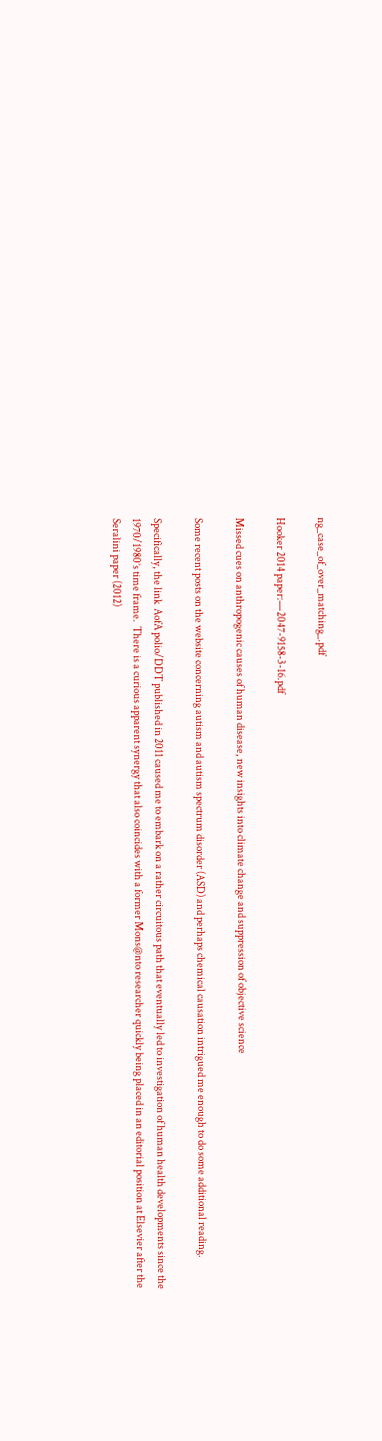ng_case_of_over_matching_.pdf

Hooker 2014 paper:—2047-9158-3-16.pdf

Missed cues on anthropogenic causes of human disease, new insights into climate change and suppression of objective science

Some recent posts on the website concerning autism and autism spectrum disorder (ASD) and perhaps chemical causation intrigued me enough to do some additional reading.

Specifically, the link  AofA polio/DDT published in 2011 caused me to embark on a rather circuitous path that eventually led to investigation of human health developments since the 1970/1980’s time frame.  There is a curious apparent synergy that also coincides with a former Mons@nto researcher quickly being placed in an editorial position at Elsevier after the Seralini paper (2012)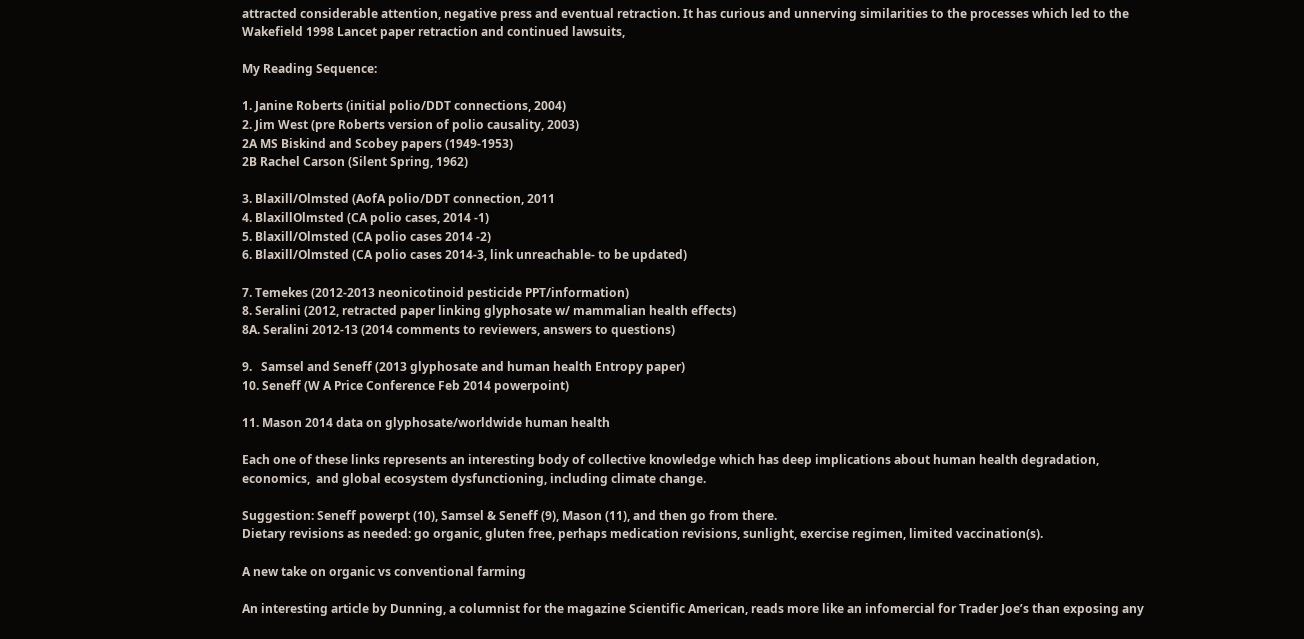attracted considerable attention, negative press and eventual retraction. It has curious and unnerving similarities to the processes which led to the Wakefield 1998 Lancet paper retraction and continued lawsuits,

My Reading Sequence:

1. Janine Roberts (initial polio/DDT connections, 2004)
2. Jim West (pre Roberts version of polio causality, 2003)
2A MS Biskind and Scobey papers (1949-1953)
2B Rachel Carson (Silent Spring, 1962)

3. Blaxill/Olmsted (AofA polio/DDT connection, 2011
4. BlaxillOlmsted (CA polio cases, 2014 -1)
5. Blaxill/Olmsted (CA polio cases 2014 -2)
6. Blaxill/Olmsted (CA polio cases 2014-3, link unreachable- to be updated)

7. Temekes (2012-2013 neonicotinoid pesticide PPT/information)
8. Seralini (2012, retracted paper linking glyphosate w/ mammalian health effects)
8A. Seralini 2012-13 (2014 comments to reviewers, answers to questions)

9.   Samsel and Seneff (2013 glyphosate and human health Entropy paper)
10. Seneff (W A Price Conference Feb 2014 powerpoint)

11. Mason 2014 data on glyphosate/worldwide human health

Each one of these links represents an interesting body of collective knowledge which has deep implications about human health degradation, economics,  and global ecosystem dysfunctioning, including climate change.

Suggestion: Seneff powerpt (10), Samsel & Seneff (9), Mason (11), and then go from there.
Dietary revisions as needed: go organic, gluten free, perhaps medication revisions, sunlight, exercise regimen, limited vaccination(s).

A new take on organic vs conventional farming

An interesting article by Dunning, a columnist for the magazine Scientific American, reads more like an infomercial for Trader Joe’s than exposing any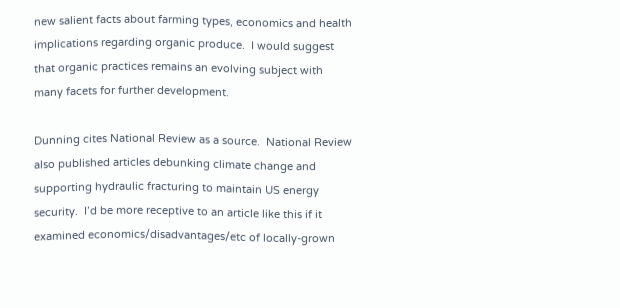new salient facts about farming types, economics and health implications regarding organic produce.  I would suggest that organic practices remains an evolving subject with many facets for further development.

Dunning cites National Review as a source.  National Review also published articles debunking climate change and supporting hydraulic fracturing to maintain US energy security.  I’d be more receptive to an article like this if it examined economics/disadvantages/etc of locally-grown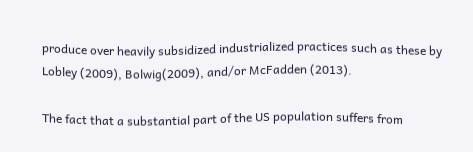produce over heavily subsidized industrialized practices such as these by Lobley (2009), Bolwig(2009), and/or McFadden (2013).

The fact that a substantial part of the US population suffers from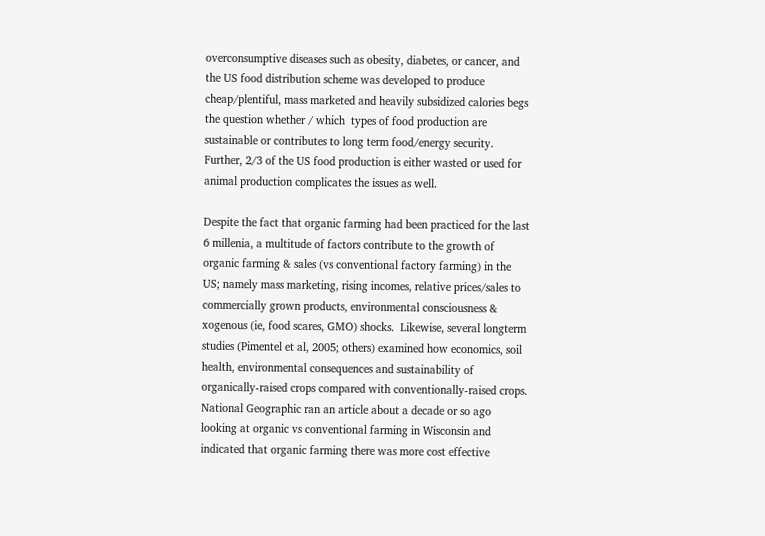overconsumptive diseases such as obesity, diabetes, or cancer, and the US food distribution scheme was developed to produce cheap/plentiful, mass marketed and heavily subsidized calories begs the question whether / which  types of food production are sustainable or contributes to long term food/energy security.  Further, 2/3 of the US food production is either wasted or used for animal production complicates the issues as well.

Despite the fact that organic farming had been practiced for the last 6 millenia, a multitude of factors contribute to the growth of organic farming & sales (vs conventional factory farming) in the US; namely mass marketing, rising incomes, relative prices/sales to commercially grown products, environmental consciousness & xogenous (ie, food scares, GMO) shocks.  Likewise, several longterm studies (Pimentel et al, 2005; others) examined how economics, soil health, environmental consequences and sustainability of organically-raised crops compared with conventionally-raised crops.  National Geographic ran an article about a decade or so ago looking at organic vs conventional farming in Wisconsin and indicated that organic farming there was more cost effective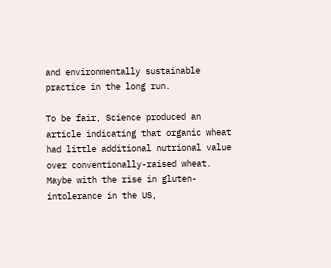and environmentally sustainable practice in the long run.

To be fair, Science produced an article indicating that organic wheat had little additional nutrional value over conventionally-raised wheat.  Maybe with the rise in gluten-intolerance in the US,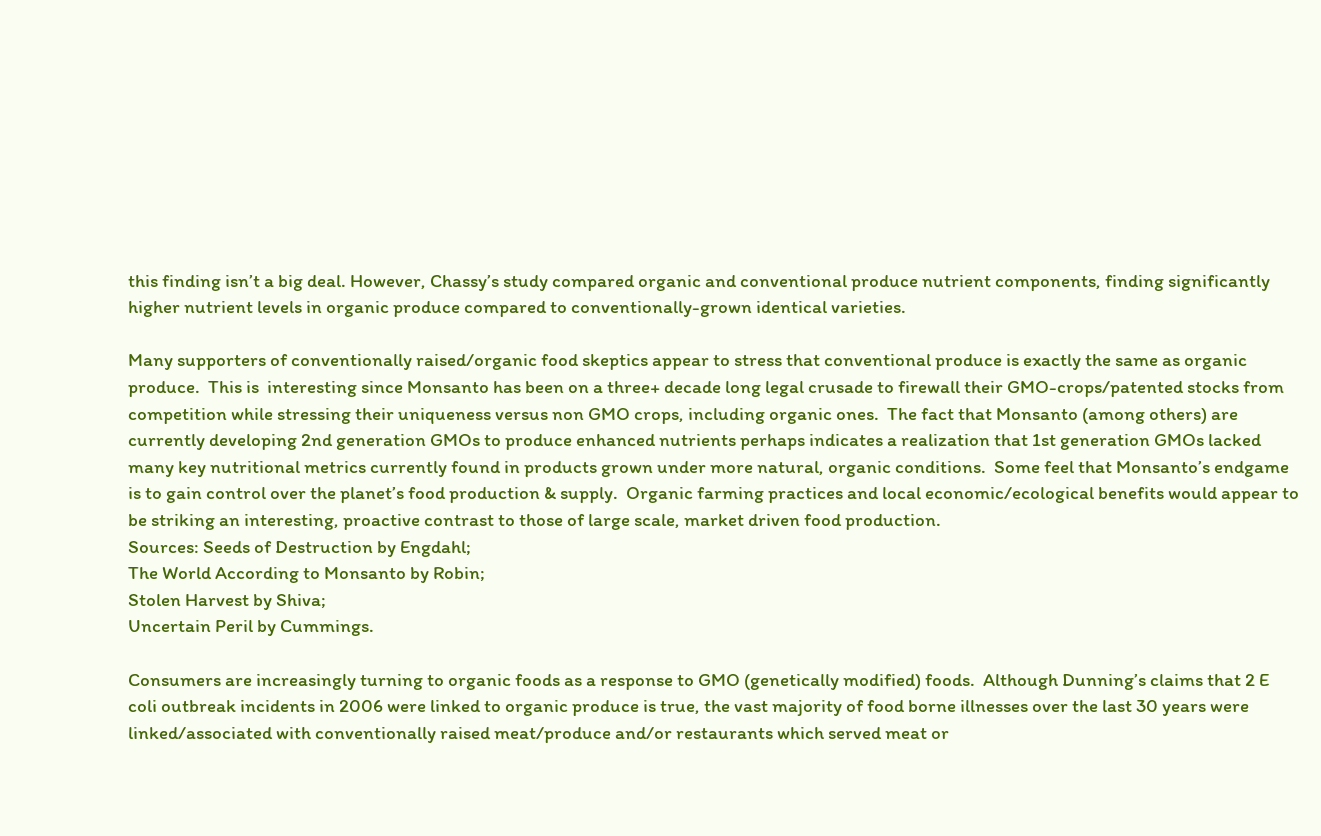this finding isn’t a big deal. However, Chassy’s study compared organic and conventional produce nutrient components, finding significantly higher nutrient levels in organic produce compared to conventionally-grown identical varieties.

Many supporters of conventionally raised/organic food skeptics appear to stress that conventional produce is exactly the same as organic produce.  This is  interesting since Monsanto has been on a three+ decade long legal crusade to firewall their GMO-crops/patented stocks from competition while stressing their uniqueness versus non GMO crops, including organic ones.  The fact that Monsanto (among others) are currently developing 2nd generation GMOs to produce enhanced nutrients perhaps indicates a realization that 1st generation GMOs lacked many key nutritional metrics currently found in products grown under more natural, organic conditions.  Some feel that Monsanto’s endgame is to gain control over the planet’s food production & supply.  Organic farming practices and local economic/ecological benefits would appear to be striking an interesting, proactive contrast to those of large scale, market driven food production.
Sources: Seeds of Destruction by Engdahl;
The World According to Monsanto by Robin;
Stolen Harvest by Shiva;
Uncertain Peril by Cummings.

Consumers are increasingly turning to organic foods as a response to GMO (genetically modified) foods.  Although Dunning’s claims that 2 E coli outbreak incidents in 2006 were linked to organic produce is true, the vast majority of food borne illnesses over the last 30 years were linked/associated with conventionally raised meat/produce and/or restaurants which served meat or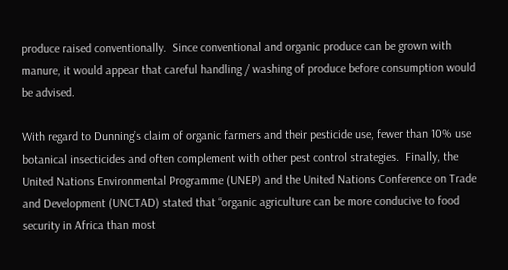produce raised conventionally.  Since conventional and organic produce can be grown with manure, it would appear that careful handling / washing of produce before consumption would be advised.

With regard to Dunning’s claim of organic farmers and their pesticide use, fewer than 10% use botanical insecticides and often complement with other pest control strategies.  Finally, the United Nations Environmental Programme (UNEP) and the United Nations Conference on Trade and Development (UNCTAD) stated that “organic agriculture can be more conducive to food security in Africa than most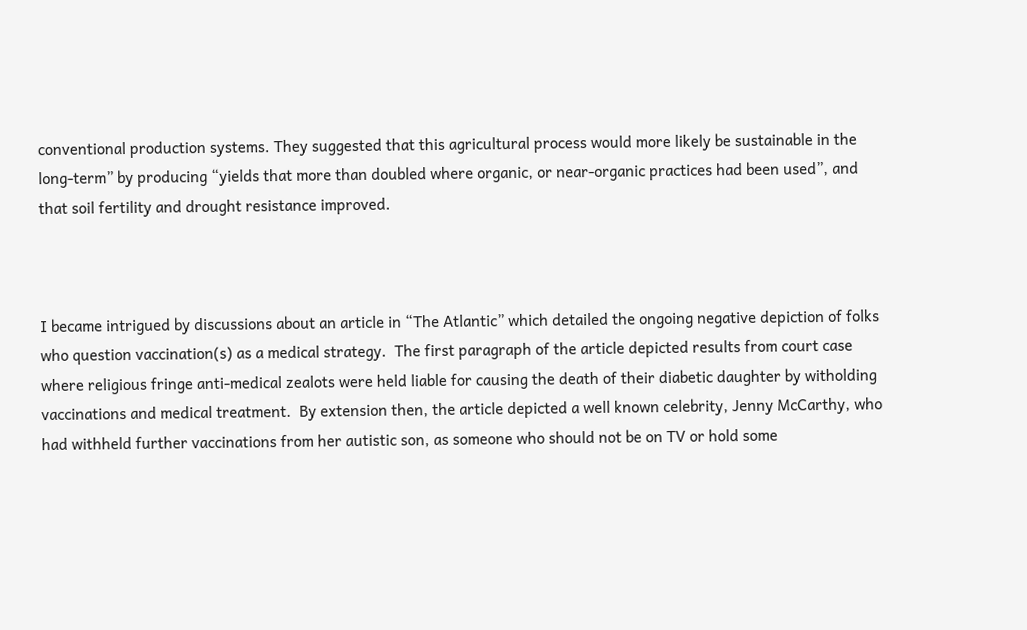conventional production systems. They suggested that this agricultural process would more likely be sustainable in the long-term” by producing “yields that more than doubled where organic, or near-organic practices had been used”, and that soil fertility and drought resistance improved.



I became intrigued by discussions about an article in “The Atlantic” which detailed the ongoing negative depiction of folks who question vaccination(s) as a medical strategy.  The first paragraph of the article depicted results from court case where religious fringe anti-medical zealots were held liable for causing the death of their diabetic daughter by witholding vaccinations and medical treatment.  By extension then, the article depicted a well known celebrity, Jenny McCarthy, who had withheld further vaccinations from her autistic son, as someone who should not be on TV or hold some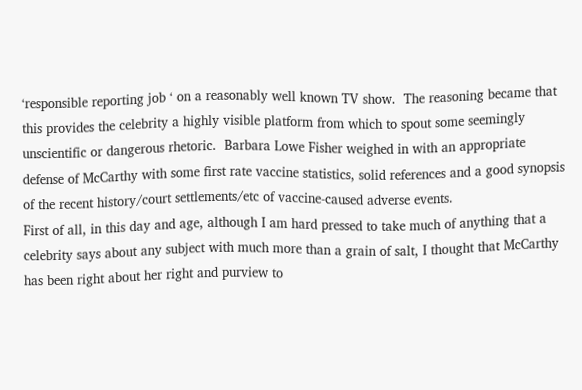‘responsible reporting job ‘ on a reasonably well known TV show.  The reasoning became that this provides the celebrity a highly visible platform from which to spout some seemingly unscientific or dangerous rhetoric.  Barbara Lowe Fisher weighed in with an appropriate defense of McCarthy with some first rate vaccine statistics, solid references and a good synopsis of the recent history/court settlements/etc of vaccine-caused adverse events.
First of all, in this day and age, although I am hard pressed to take much of anything that a celebrity says about any subject with much more than a grain of salt, I thought that McCarthy has been right about her right and purview to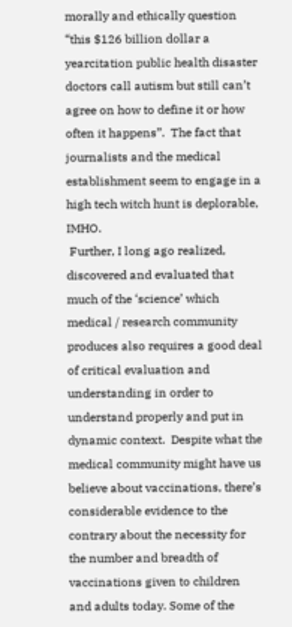morally and ethically question “this $126 billion dollar a yearcitation public health disaster doctors call autism but still can’t agree on how to define it or how often it happens”.  The fact that journalists and the medical establishment seem to engage in a high tech witch hunt is deplorable, IMHO.
 Further, I long ago realized, discovered and evaluated that much of the ‘science’ which medical / research community produces also requires a good deal of critical evaluation and understanding in order to understand properly and put in dynamic context.  Despite what the medical community might have us believe about vaccinations, there’s considerable evidence to the contrary about the necessity for the number and breadth of vaccinations given to children and adults today. Some of the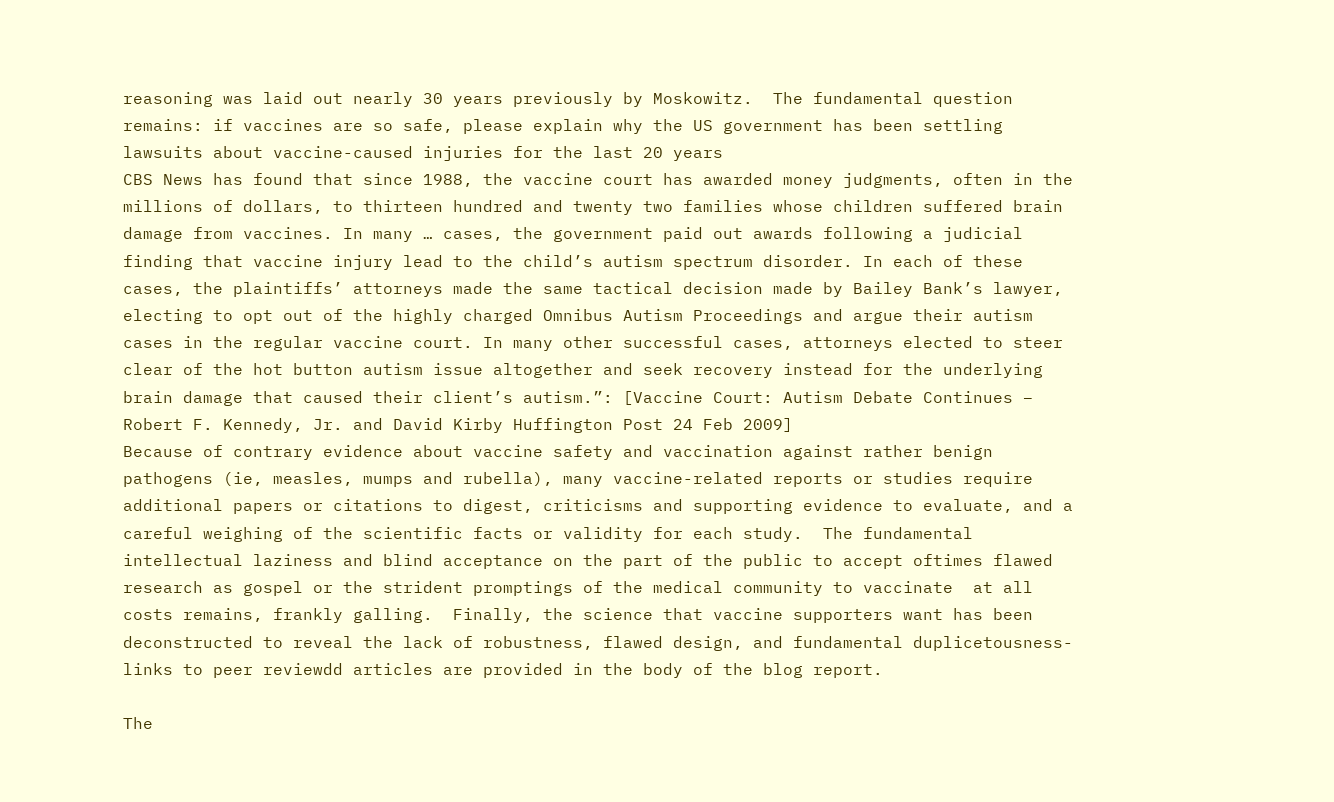reasoning was laid out nearly 30 years previously by Moskowitz.  The fundamental question remains: if vaccines are so safe, please explain why the US government has been settling lawsuits about vaccine-caused injuries for the last 20 years
CBS News has found that since 1988, the vaccine court has awarded money judgments, often in the millions of dollars, to thirteen hundred and twenty two families whose children suffered brain damage from vaccines. In many … cases, the government paid out awards following a judicial finding that vaccine injury lead to the child’s autism spectrum disorder. In each of these cases, the plaintiffs’ attorneys made the same tactical decision made by Bailey Bank’s lawyer, electing to opt out of the highly charged Omnibus Autism Proceedings and argue their autism cases in the regular vaccine court. In many other successful cases, attorneys elected to steer clear of the hot button autism issue altogether and seek recovery instead for the underlying brain damage that caused their client’s autism.”: [Vaccine Court: Autism Debate Continues – Robert F. Kennedy, Jr. and David Kirby Huffington Post 24 Feb 2009]
Because of contrary evidence about vaccine safety and vaccination against rather benign pathogens (ie, measles, mumps and rubella), many vaccine-related reports or studies require additional papers or citations to digest, criticisms and supporting evidence to evaluate, and a careful weighing of the scientific facts or validity for each study.  The fundamental intellectual laziness and blind acceptance on the part of the public to accept oftimes flawed research as gospel or the strident promptings of the medical community to vaccinate  at all costs remains, frankly galling.  Finally, the science that vaccine supporters want has been deconstructed to reveal the lack of robustness, flawed design, and fundamental duplicetousness- links to peer reviewdd articles are provided in the body of the blog report.

The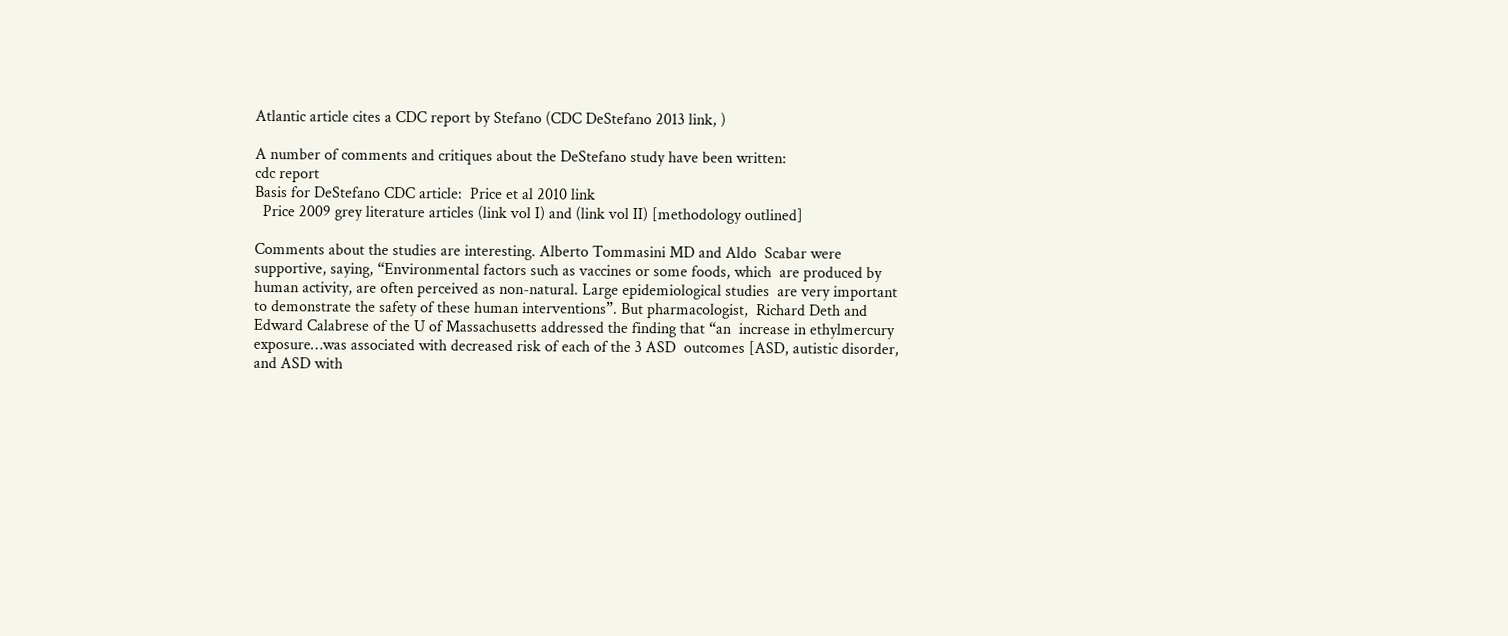Atlantic article cites a CDC report by Stefano (CDC DeStefano 2013 link, )

A number of comments and critiques about the DeStefano study have been written:
cdc report
Basis for DeStefano CDC article:  Price et al 2010 link
  Price 2009 grey literature articles (link vol I) and (link vol II) [methodology outlined]

Comments about the studies are interesting. Alberto Tommasini MD and Aldo  Scabar were supportive, saying, “Environmental factors such as vaccines or some foods, which  are produced by human activity, are often perceived as non-natural. Large epidemiological studies  are very important to demonstrate the safety of these human interventions”. But pharmacologist,  Richard Deth and Edward Calabrese of the U of Massachusetts addressed the finding that “an  increase in ethylmercury exposure…was associated with decreased risk of each of the 3 ASD  outcomes [ASD, autistic disorder, and ASD with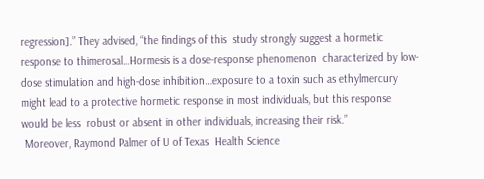regression].” They advised, “the findings of this  study strongly suggest a hormetic response to thimerosal…Hormesis is a dose-response phenomenon  characterized by low-dose stimulation and high-dose inhibition…exposure to a toxin such as ethylmercury  might lead to a protective hormetic response in most individuals, but this response would be less  robust or absent in other individuals, increasing their risk.”
 Moreover, Raymond Palmer of U of Texas  Health Science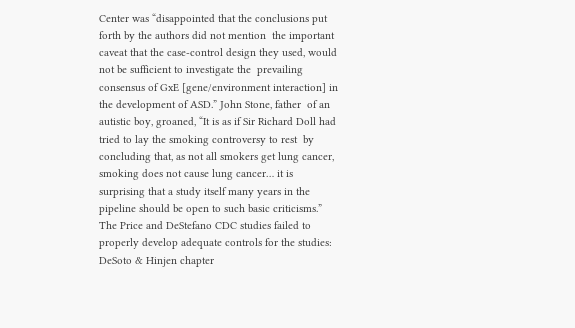Center was “disappointed that the conclusions put forth by the authors did not mention  the important caveat that the case-control design they used, would not be sufficient to investigate the  prevailing consensus of GxE [gene/environment interaction] in the development of ASD.” John Stone, father  of an autistic boy, groaned, “It is as if Sir Richard Doll had tried to lay the smoking controversy to rest  by concluding that, as not all smokers get lung cancer, smoking does not cause lung cancer… it is surprising that a study itself many years in the pipeline should be open to such basic criticisms.”
The Price and DeStefano CDC studies failed to properly develop adequate controls for the studies: DeSoto & Hinjen chapter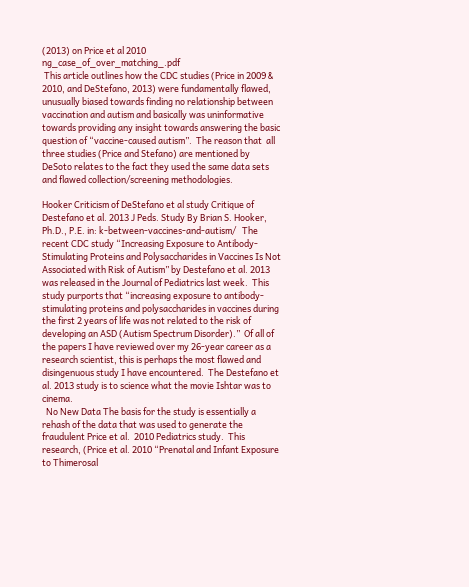(2013) on Price et al 2010 ng_case_of_over_matching_.pdf
 This article outlines how the CDC studies (Price in 2009 & 2010, and DeStefano, 2013) were fundamentally flawed,  unusually biased towards finding no relationship between vaccination and autism and basically was uninformative  towards providing any insight towards answering the basic question of “vaccine-caused autism”.  The reason that  all three studies (Price and Stefano) are mentioned by DeSoto relates to the fact they used the same data sets  and flawed collection/screening methodologies.

Hooker Criticism of DeStefano et al study Critique of Destefano et al. 2013 J Peds. Study By Brian S. Hooker, Ph.D., P.E. in: k-between-vaccines-and-autism/   The recent CDC study “Increasing Exposure to Antibody-Stimulating Proteins and Polysaccharides in Vaccines Is Not Associated with Risk of Autism” by Destefano et al. 2013 was released in the Journal of Pediatrics last week.  This study purports that “increasing exposure to antibody-stimulating proteins and polysaccharides in vaccines during the first 2 years of life was not related to the risk of developing an ASD (Autism Spectrum Disorder).”  Of all of the papers I have reviewed over my 26-year career as a research scientist, this is perhaps the most flawed and disingenuous study I have encountered.  The Destefano et al. 2013 study is to science what the movie Ishtar was to cinema.
  No New Data The basis for the study is essentially a rehash of the data that was used to generate the fraudulent Price et al.  2010 Pediatrics study.  This research, (Price et al. 2010 “Prenatal and Infant Exposure to Thimerosal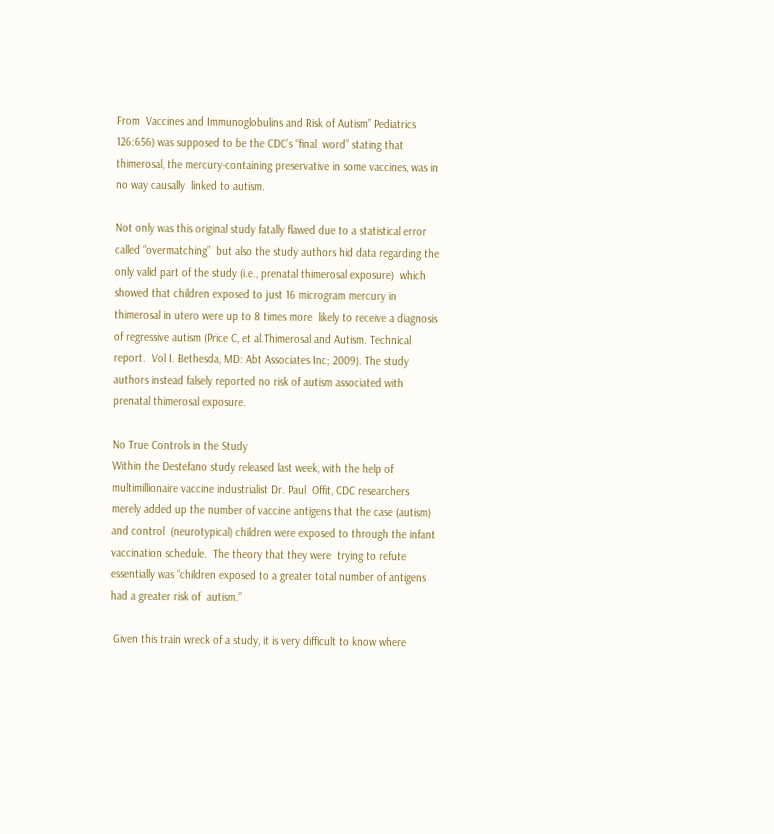From  Vaccines and Immunoglobulins and Risk of Autism” Pediatrics 126:656) was supposed to be the CDC’s “final  word” stating that thimerosal, the mercury-containing preservative in some vaccines, was in no way causally  linked to autism.

Not only was this original study fatally flawed due to a statistical error called “overmatching”  but also the study authors hid data regarding the only valid part of the study (i.e., prenatal thimerosal exposure)  which showed that children exposed to just 16 microgram mercury in thimerosal in utero were up to 8 times more  likely to receive a diagnosis of regressive autism (Price C, et al.Thimerosal and Autism. Technical report.  Vol I. Bethesda, MD: Abt Associates Inc; 2009). The study authors instead falsely reported no risk of autism associated with prenatal thimerosal exposure.

No True Controls in the Study
Within the Destefano study released last week, with the help of multimillionaire vaccine industrialist Dr. Paul  Offit, CDC researchers merely added up the number of vaccine antigens that the case (autism) and control  (neurotypical) children were exposed to through the infant vaccination schedule.  The theory that they were  trying to refute essentially was “children exposed to a greater total number of antigens had a greater risk of  autism.”

 Given this train wreck of a study, it is very difficult to know where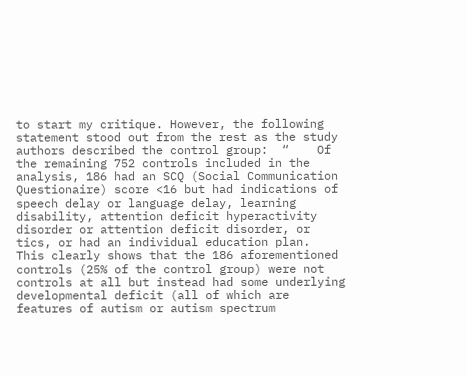to start my critique. However, the following statement stood out from the rest as the study authors described the control group:  “    Of the remaining 752 controls included in the analysis, 186 had an SCQ (Social Communication Questionaire) score <16 but had indications of speech delay or language delay, learning disability, attention deficit hyperactivity disorder or attention deficit disorder, or tics, or had an individual education plan.  This clearly shows that the 186 aforementioned controls (25% of the control group) were not controls at all but instead had some underlying developmental deficit (all of which are features of autism or autism spectrum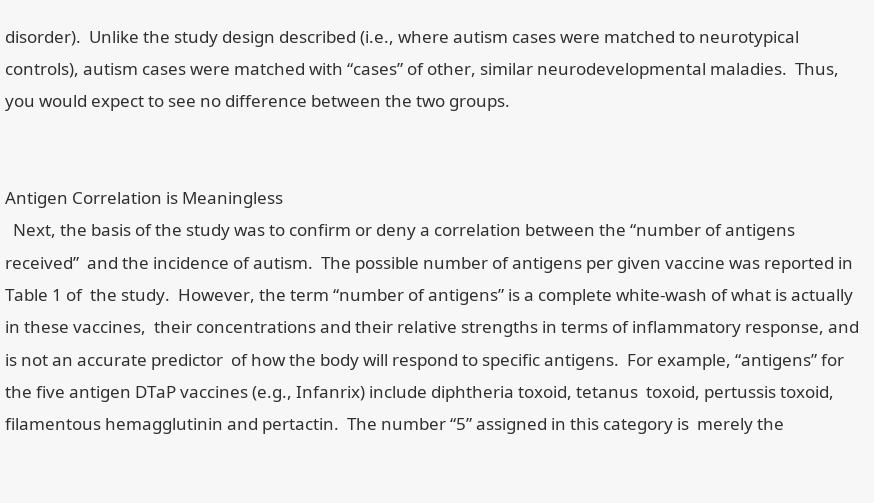disorder).  Unlike the study design described (i.e., where autism cases were matched to neurotypical controls), autism cases were matched with “cases” of other, similar neurodevelopmental maladies.  Thus, you would expect to see no difference between the two groups.


Antigen Correlation is Meaningless
  Next, the basis of the study was to confirm or deny a correlation between the “number of antigens received”  and the incidence of autism.  The possible number of antigens per given vaccine was reported in Table 1 of  the study.  However, the term “number of antigens” is a complete white-wash of what is actually in these vaccines,  their concentrations and their relative strengths in terms of inflammatory response, and is not an accurate predictor  of how the body will respond to specific antigens.  For example, “antigens” for the five antigen DTaP vaccines (e.g., Infanrix) include diphtheria toxoid, tetanus  toxoid, pertussis toxoid, filamentous hemagglutinin and pertactin.  The number “5” assigned in this category is  merely the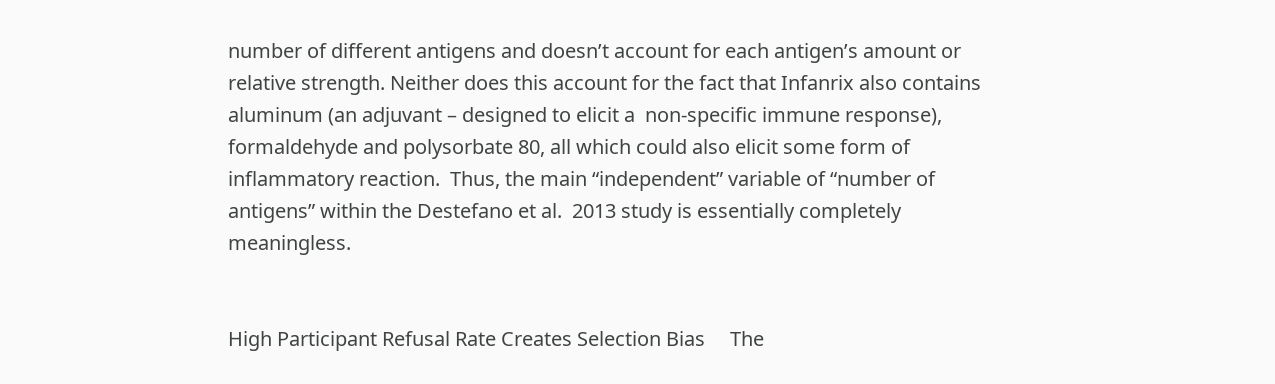number of different antigens and doesn’t account for each antigen’s amount or relative strength. Neither does this account for the fact that Infanrix also contains aluminum (an adjuvant – designed to elicit a  non-specific immune response), formaldehyde and polysorbate 80, all which could also elicit some form of  inflammatory reaction.  Thus, the main “independent” variable of “number of antigens” within the Destefano et al.  2013 study is essentially completely meaningless.


High Participant Refusal Rate Creates Selection Bias     The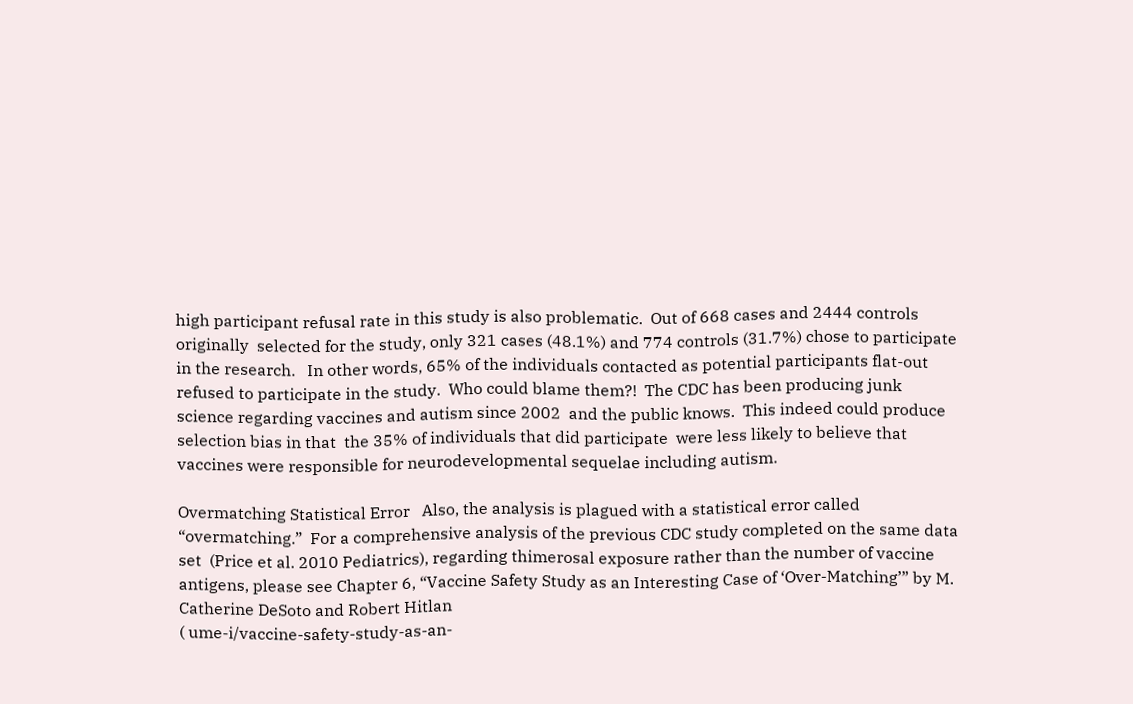high participant refusal rate in this study is also problematic.  Out of 668 cases and 2444 controls originally  selected for the study, only 321 cases (48.1%) and 774 controls (31.7%) chose to participate in the research.   In other words, 65% of the individuals contacted as potential participants flat-out refused to participate in the study.  Who could blame them?!  The CDC has been producing junk science regarding vaccines and autism since 2002  and the public knows.  This indeed could produce selection bias in that  the 35% of individuals that did participate  were less likely to believe that vaccines were responsible for neurodevelopmental sequelae including autism.

Overmatching Statistical Error   Also, the analysis is plagued with a statistical error called “overmatching.”  For a comprehensive analysis of the previous CDC study completed on the same data set  (Price et al. 2010 Pediatrics), regarding thimerosal exposure rather than the number of vaccine antigens, please see Chapter 6, “Vaccine Safety Study as an Interesting Case of ‘Over-Matching’” by M. Catherine DeSoto and Robert Hitlan
( ume-i/vaccine-safety-study-as-an-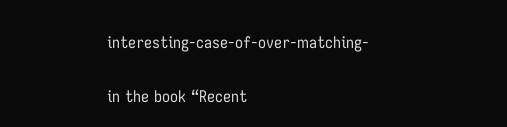interesting-case-of-over-matching-

in the book “Recent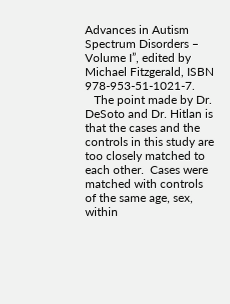Advances in Autism Spectrum Disorders – Volume I”, edited by Michael Fitzgerald, ISBN 978-953-51-1021-7.
   The point made by Dr. DeSoto and Dr. Hitlan is that the cases and the controls in this study are too closely matched to each other.  Cases were matched with controls of the same age, sex, within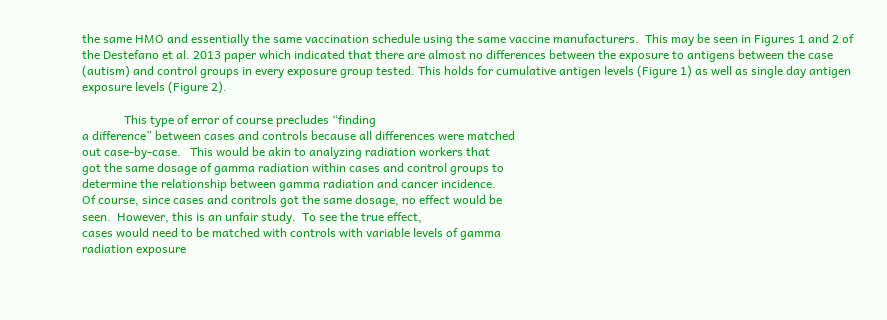the same HMO and essentially the same vaccination schedule using the same vaccine manufacturers.  This may be seen in Figures 1 and 2 of the Destefano et al. 2013 paper which indicated that there are almost no differences between the exposure to antigens between the case (autism) and control groups in every exposure group tested. This holds for cumulative antigen levels (Figure 1) as well as single day antigen exposure levels (Figure 2).

              This type of error of course precludes “finding
a difference” between cases and controls because all differences were matched
out case-by-case.   This would be akin to analyzing radiation workers that
got the same dosage of gamma radiation within cases and control groups to
determine the relationship between gamma radiation and cancer incidence.
Of course, since cases and controls got the same dosage, no effect would be
seen.  However, this is an unfair study.  To see the true effect,
cases would need to be matched with controls with variable levels of gamma
radiation exposure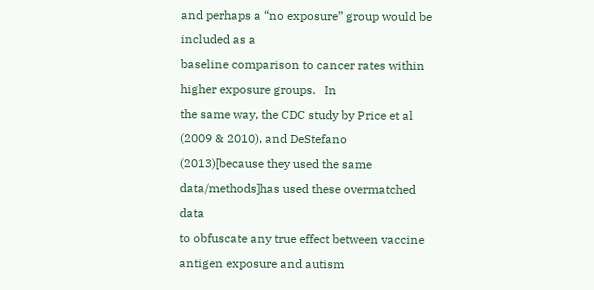and perhaps a “no exposure” group would be included as a
baseline comparison to cancer rates within higher exposure groups.   In
the same way, the CDC study by Price et al (2009 & 2010), and DeStefano
(2013)[because they used the same data/methods]has used these overmatched data
to obfuscate any true effect between vaccine antigen exposure and autism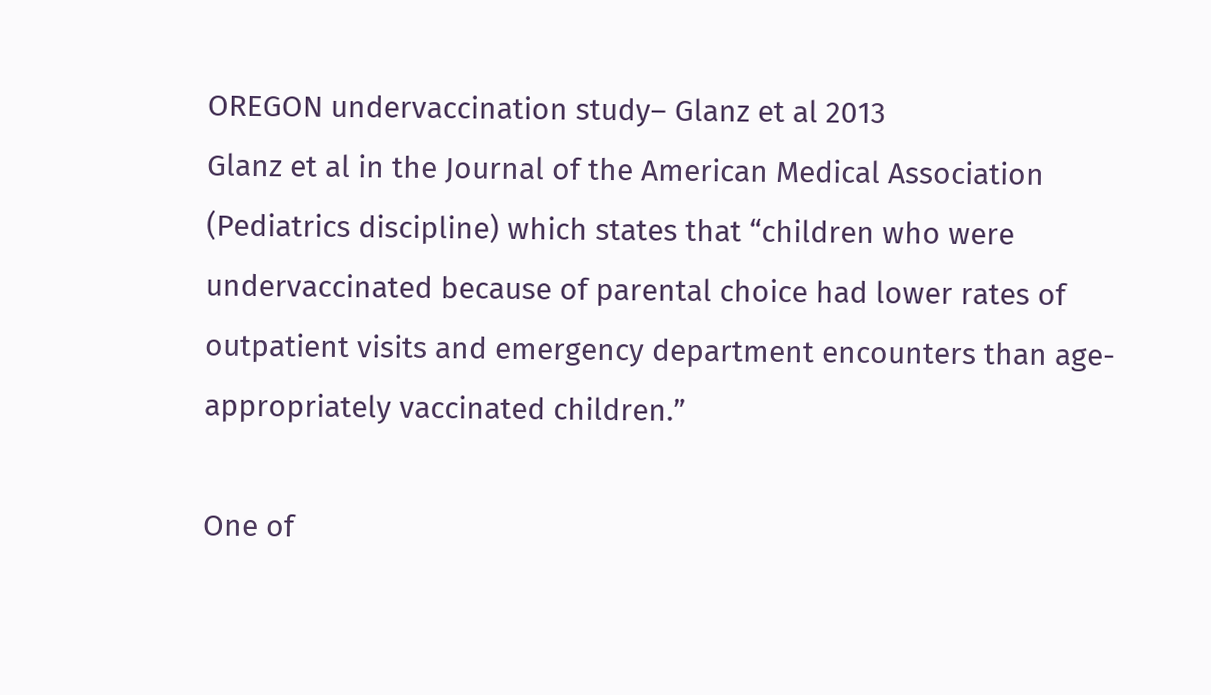OREGON undervaccination study– Glanz et al 2013
Glanz et al in the Journal of the American Medical Association (Pediatrics discipline) which states that “children who were undervaccinated because of parental choice had lower rates of outpatient visits and emergency department encounters than age-appropriately vaccinated children.”

One of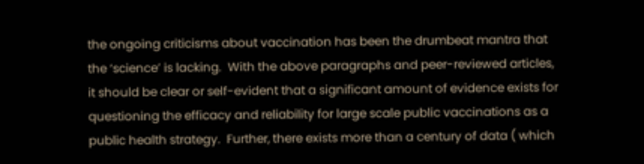the ongoing criticisms about vaccination has been the drumbeat mantra that the ‘science’ is lacking.  With the above paragraphs and peer-reviewed articles, it should be clear or self-evident that a significant amount of evidence exists for questioning the efficacy and reliability for large scale public vaccinations as a public health strategy.  Further, there exists more than a century of data ( which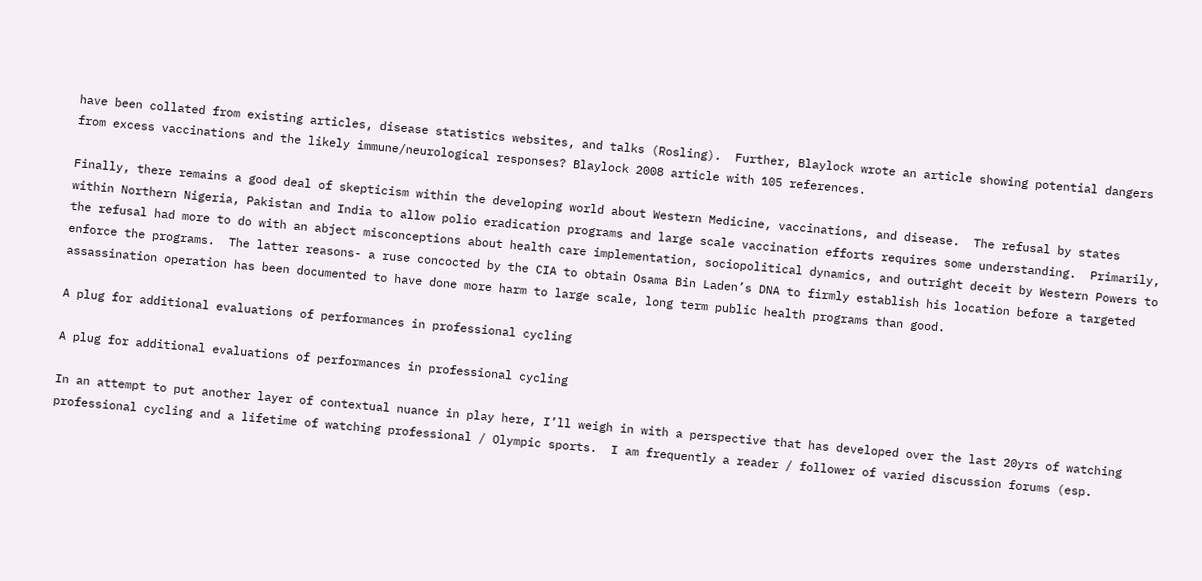have been collated from existing articles, disease statistics websites, and talks (Rosling).  Further, Blaylock wrote an article showing potential dangers from excess vaccinations and the likely immune/neurological responses? Blaylock 2008 article with 105 references.

Finally, there remains a good deal of skepticism within the developing world about Western Medicine, vaccinations, and disease.  The refusal by states within Northern Nigeria, Pakistan and India to allow polio eradication programs and large scale vaccination efforts requires some understanding.  Primarily, the refusal had more to do with an abject misconceptions about health care implementation, sociopolitical dynamics, and outright deceit by Western Powers to enforce the programs.  The latter reasons- a ruse concocted by the CIA to obtain Osama Bin Laden’s DNA to firmly establish his location before a targeted assassination operation has been documented to have done more harm to large scale, long term public health programs than good.

A plug for additional evaluations of performances in professional cycling

A plug for additional evaluations of performances in professional cycling

In an attempt to put another layer of contextual nuance in play here, I’ll weigh in with a perspective that has developed over the last 20yrs of watching professional cycling and a lifetime of watching professional / Olympic sports.  I am frequently a reader / follower of varied discussion forums (esp.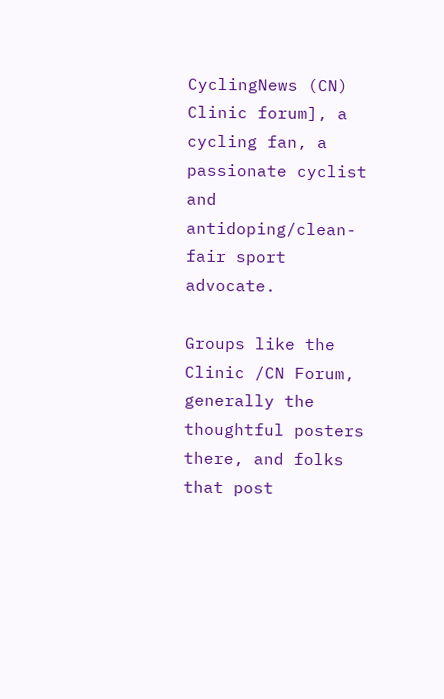CyclingNews (CN) Clinic forum], a cycling fan, a passionate cyclist and antidoping/clean-fair sport advocate.

Groups like the Clinic /CN Forum, generally the thoughtful posters there, and folks that post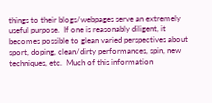things to their blogs/webpages serve an extremely useful purpose.  If one is reasonably diligent, it becomes possible to glean varied perspectives about sport, doping, clean/dirty performances, spin, new techniques, etc.  Much of this information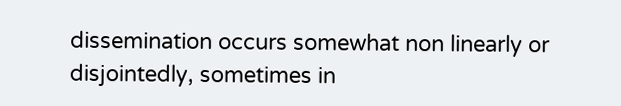dissemination occurs somewhat non linearly or disjointedly, sometimes in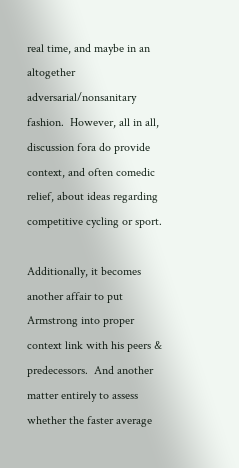real time, and maybe in an altogether adversarial/nonsanitary fashion.  However, all in all, discussion fora do provide context, and often comedic relief, about ideas regarding competitive cycling or sport.

Additionally, it becomes another affair to put Armstrong into proper context link with his peers & predecessors.  And another matter entirely to assess whether the faster average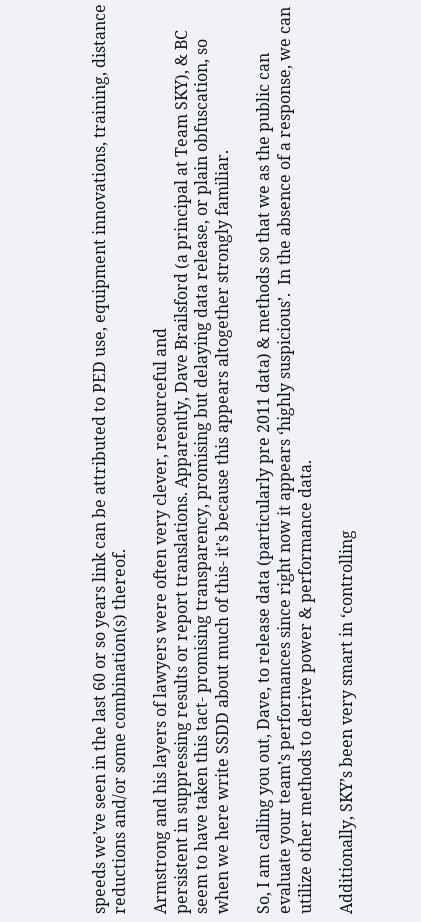speeds we’ve seen in the last 60 or so years link can be attributed to PED use, equipment innovations, training, distance reductions and/or some combination(s) thereof.

Armstrong and his layers of lawyers were often very clever, resourceful and
persistent in suppressing results or report translations. Apparently, Dave Brailsford (a principal at Team SKY), & BC seem to have taken this tact- promising transparency, promising but delaying data release, or plain obfuscation, so when we here write SSDD about much of this- it’s because this appears altogether strongly familiar.

So, I am calling you out, Dave, to release data (particularly pre 2011 data) & methods so that we as the public can evaluate your team’s performances since right now it appears ‘highly suspicious’.  In the absence of a response, we can utilize other methods to derive power & performance data.

Additionally, SKY’s been very smart in ‘controlling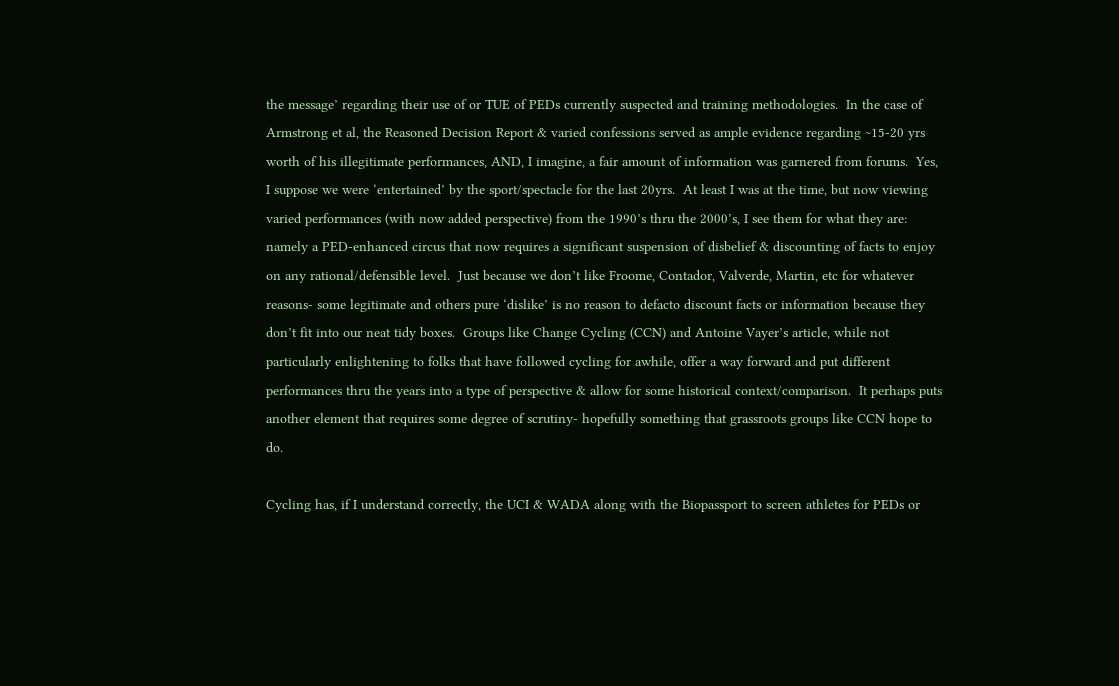the message’ regarding their use of or TUE of PEDs currently suspected and training methodologies.  In the case of Armstrong et al, the Reasoned Decision Report & varied confessions served as ample evidence regarding ~15-20 yrs worth of his illegitimate performances, AND, I imagine, a fair amount of information was garnered from forums.  Yes, I suppose we were ‘entertained’ by the sport/spectacle for the last 20yrs.  At least I was at the time, but now viewing varied performances (with now added perspective) from the 1990’s thru the 2000’s, I see them for what they are: namely a PED-enhanced circus that now requires a significant suspension of disbelief & discounting of facts to enjoy on any rational/defensible level.  Just because we don’t like Froome, Contador, Valverde, Martin, etc for whatever reasons- some legitimate and others pure ‘dislike’ is no reason to defacto discount facts or information because they don’t fit into our neat tidy boxes.  Groups like Change Cycling (CCN) and Antoine Vayer’s article, while not particularly enlightening to folks that have followed cycling for awhile, offer a way forward and put different performances thru the years into a type of perspective & allow for some historical context/comparison.  It perhaps puts another element that requires some degree of scrutiny- hopefully something that grassroots groups like CCN hope to do.

Cycling has, if I understand correctly, the UCI & WADA along with the Biopassport to screen athletes for PEDs or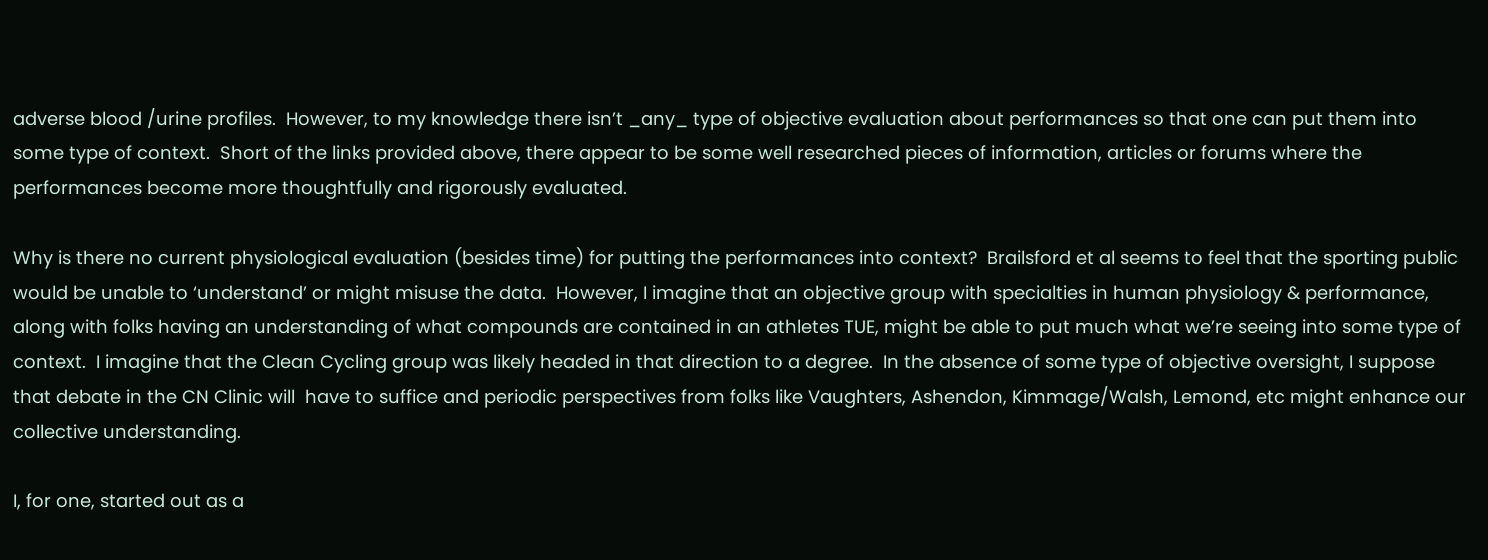adverse blood /urine profiles.  However, to my knowledge there isn’t _any_ type of objective evaluation about performances so that one can put them into some type of context.  Short of the links provided above, there appear to be some well researched pieces of information, articles or forums where the performances become more thoughtfully and rigorously evaluated.

Why is there no current physiological evaluation (besides time) for putting the performances into context?  Brailsford et al seems to feel that the sporting public would be unable to ‘understand’ or might misuse the data.  However, I imagine that an objective group with specialties in human physiology & performance, along with folks having an understanding of what compounds are contained in an athletes TUE, might be able to put much what we’re seeing into some type of context.  I imagine that the Clean Cycling group was likely headed in that direction to a degree.  In the absence of some type of objective oversight, I suppose that debate in the CN Clinic will  have to suffice and periodic perspectives from folks like Vaughters, Ashendon, Kimmage/Walsh, Lemond, etc might enhance our collective understanding.

I, for one, started out as a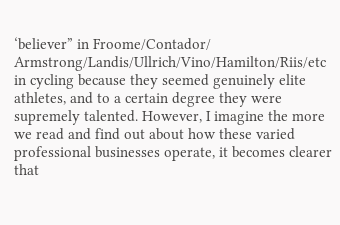‘believer” in Froome/Contador/ Armstrong/Landis/Ullrich/Vino/Hamilton/Riis/etc in cycling because they seemed genuinely elite athletes, and to a certain degree they were supremely talented. However, I imagine the more we read and find out about how these varied professional businesses operate, it becomes clearer that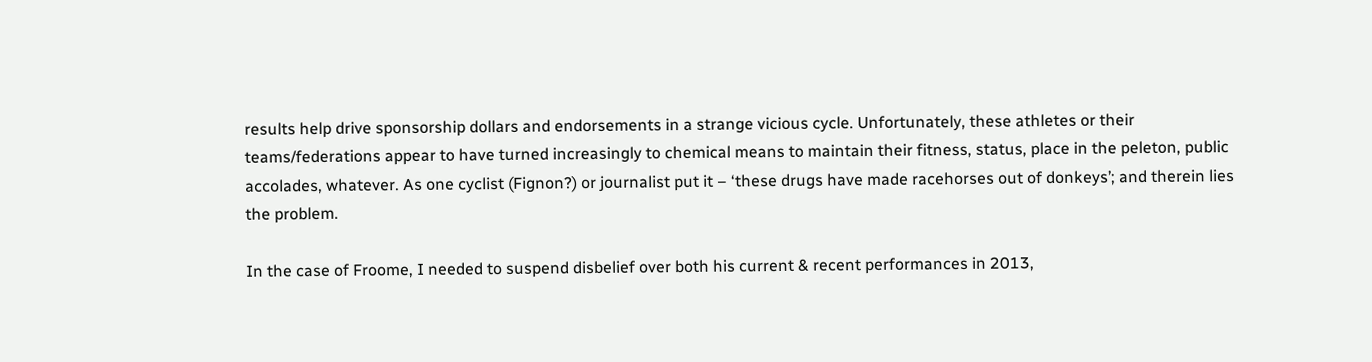results help drive sponsorship dollars and endorsements in a strange vicious cycle. Unfortunately, these athletes or their teams/federations appear to have turned increasingly to chemical means to maintain their fitness, status, place in the peleton, public accolades, whatever. As one cyclist (Fignon?) or journalist put it – ‘these drugs have made racehorses out of donkeys’; and therein lies the problem.

In the case of Froome, I needed to suspend disbelief over both his current & recent performances in 2013,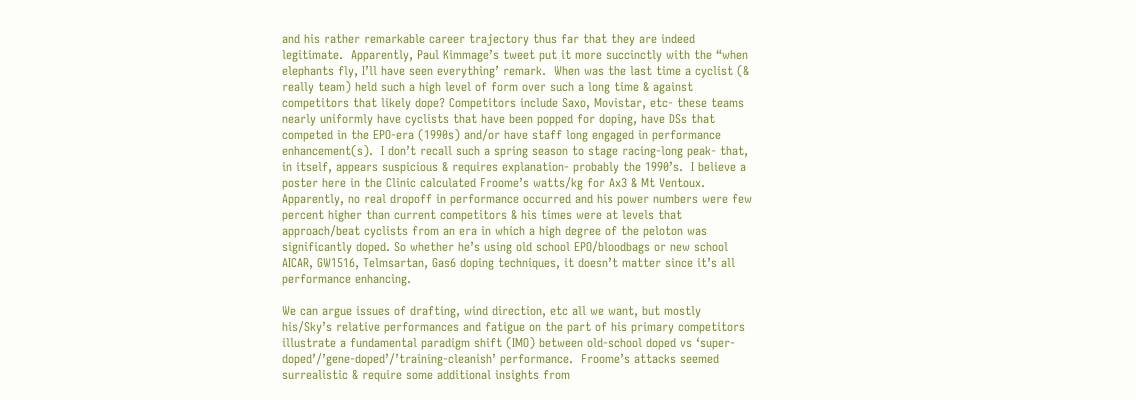and his rather remarkable career trajectory thus far that they are indeed legitimate.  Apparently, Paul Kimmage’s tweet put it more succinctly with the “when elephants fly, I’ll have seen everything’ remark.  When was the last time a cyclist (& really team) held such a high level of form over such a long time & against competitors that likely dope? Competitors include Saxo, Movistar, etc- these teams nearly uniformly have cyclists that have been popped for doping, have DSs that competed in the EPO-era (1990s) and/or have staff long engaged in performance enhancement(s).  I don’t recall such a spring season to stage racing-long peak- that, in itself, appears suspicious & requires explanation- probably the 1990’s.  I believe a poster here in the Clinic calculated Froome’s watts/kg for Ax3 & Mt Ventoux.  Apparently, no real dropoff in performance occurred and his power numbers were few percent higher than current competitors & his times were at levels that approach/beat cyclists from an era in which a high degree of the peloton was significantly doped. So whether he’s using old school EPO/bloodbags or new school AICAR, GW1516, Telmsartan, Gas6 doping techniques, it doesn’t matter since it’s all performance enhancing.

We can argue issues of drafting, wind direction, etc all we want, but mostly his/Sky’s relative performances and fatigue on the part of his primary competitors illustrate a fundamental paradigm shift (IMO) between old-school doped vs ‘super-doped’/’gene-doped’/’training-cleanish’ performance.  Froome’s attacks seemed surrealistic & require some additional insights from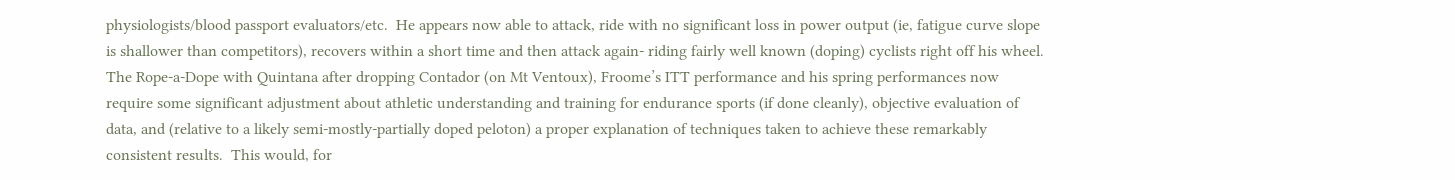physiologists/blood passport evaluators/etc.  He appears now able to attack, ride with no significant loss in power output (ie, fatigue curve slope is shallower than competitors), recovers within a short time and then attack again- riding fairly well known (doping) cyclists right off his wheel.  The Rope-a-Dope with Quintana after dropping Contador (on Mt Ventoux), Froome’s ITT performance and his spring performances now require some significant adjustment about athletic understanding and training for endurance sports (if done cleanly), objective evaluation of data, and (relative to a likely semi-mostly-partially doped peloton) a proper explanation of techniques taken to achieve these remarkably consistent results.  This would, for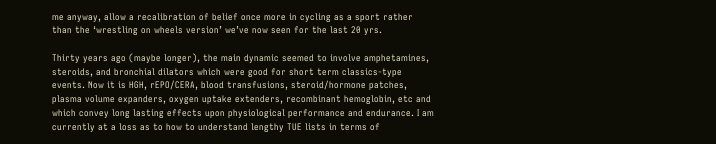me anyway, allow a recalibration of belief once more in cycling as a sport rather than the ‘wrestling on wheels version’ we’ve now seen for the last 20 yrs.

Thirty years ago (maybe longer), the main dynamic seemed to involve amphetamines, steroids, and bronchial dilators which were good for short term classics-type events. Now it is HGH, rEPO/CERA, blood transfusions, steroid/hormone patches, plasma volume expanders, oxygen uptake extenders, recombinant hemoglobin, etc and which convey long lasting effects upon physiological performance and endurance. I am currently at a loss as to how to understand lengthy TUE lists in terms of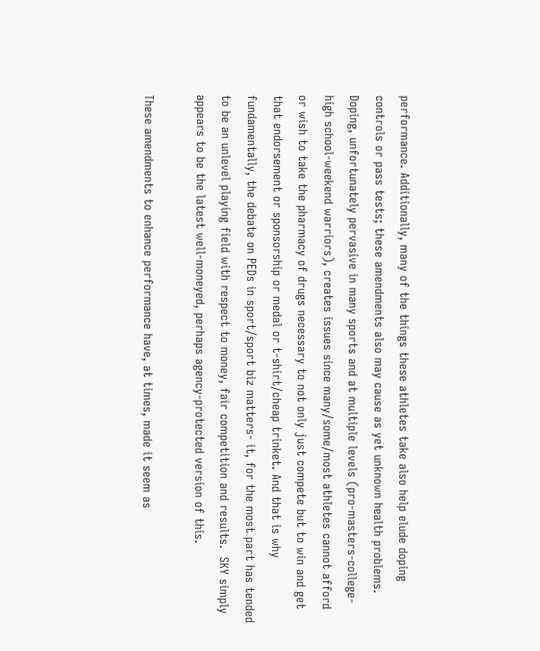performance. Additionally, many of the things these athletes take also help elude doping controls or pass tests; these amendments also may cause as yet unknown health problems. Doping, unfortunately pervasive in many sports and at multiple levels (pro-masters-college-high school-weekend warriors), creates issues since many/some/most athletes cannot afford or wish to take the pharmacy of drugs necessary to not only just compete but to win and get that endorsement or sponsorship or medal or t-shirt/cheap trinket. And that is why fundamentally, the debate on PEDs in sport/sport biz matters- it, for the most part has tended to be an unlevel playing field with respect to money, fair competition and results.  SKY simply appears to be the latest well-moneyed, perhaps agency-protected version of this.

These amendments to enhance performance have, at times, made it seem as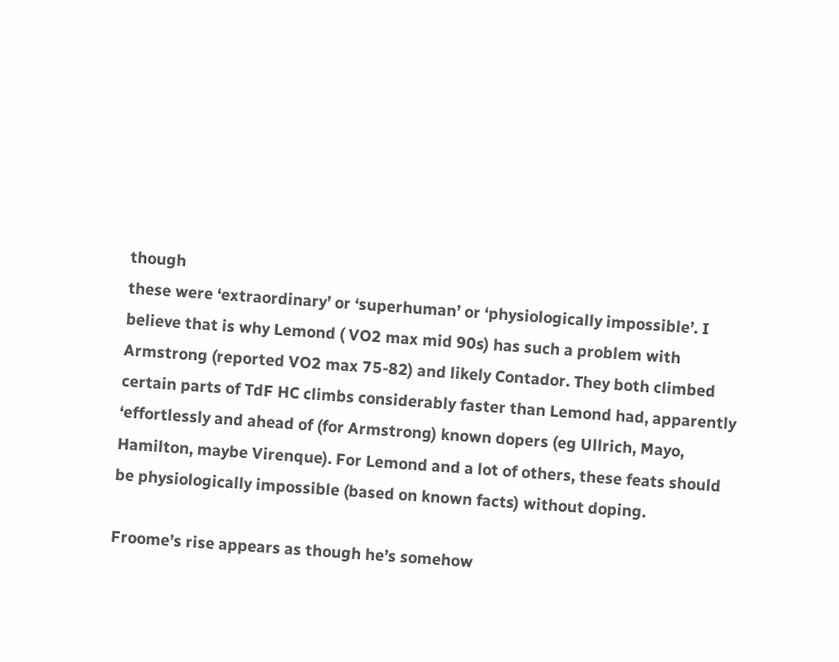though
these were ‘extraordinary’ or ‘superhuman’ or ‘physiologically impossible’. I
believe that is why Lemond ( VO2 max mid 90s) has such a problem with
Armstrong (reported VO2 max 75-82) and likely Contador. They both climbed
certain parts of TdF HC climbs considerably faster than Lemond had, apparently
‘effortlessly and ahead of (for Armstrong) known dopers (eg Ullrich, Mayo,
Hamilton, maybe Virenque). For Lemond and a lot of others, these feats should
be physiologically impossible (based on known facts) without doping.

Froome’s rise appears as though he’s somehow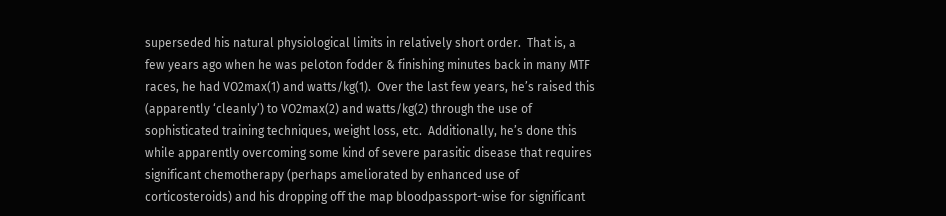superseded his natural physiological limits in relatively short order.  That is, a few years ago when he was peloton fodder & finishing minutes back in many MTF races, he had VO2max(1) and watts/kg(1).  Over the last few years, he’s raised this (apparently ‘cleanly’) to VO2max(2) and watts/kg(2) through the use of sophisticated training techniques, weight loss, etc.  Additionally, he’s done this while apparently overcoming some kind of severe parasitic disease that requires significant chemotherapy (perhaps ameliorated by enhanced use of corticosteroids) and his dropping off the map bloodpassport-wise for significant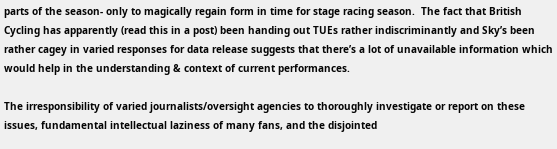parts of the season- only to magically regain form in time for stage racing season.  The fact that British Cycling has apparently (read this in a post) been handing out TUEs rather indiscriminantly and Sky’s been rather cagey in varied responses for data release suggests that there’s a lot of unavailable information which would help in the understanding & context of current performances.

The irresponsibility of varied journalists/oversight agencies to thoroughly investigate or report on these issues, fundamental intellectual laziness of many fans, and the disjointed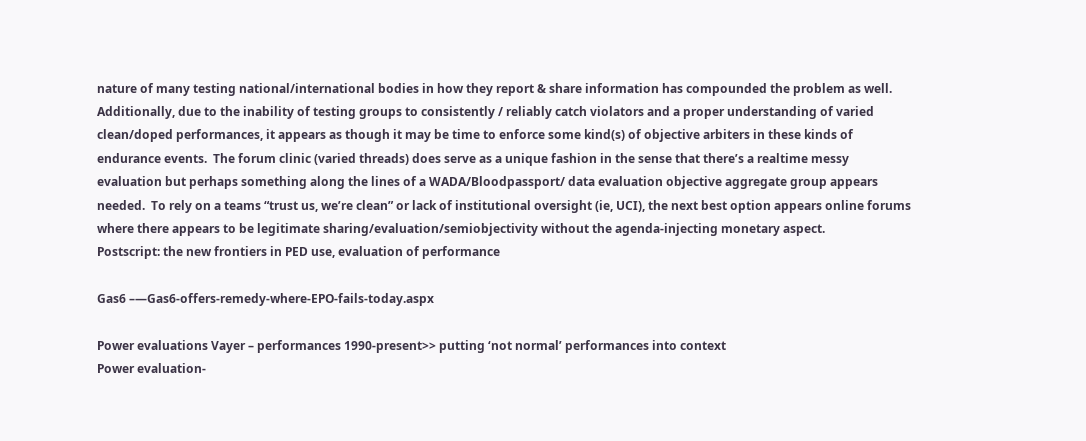nature of many testing national/international bodies in how they report & share information has compounded the problem as well.  Additionally, due to the inability of testing groups to consistently / reliably catch violators and a proper understanding of varied clean/doped performances, it appears as though it may be time to enforce some kind(s) of objective arbiters in these kinds of endurance events.  The forum clinic (varied threads) does serve as a unique fashion in the sense that there’s a realtime messy evaluation but perhaps something along the lines of a WADA/Bloodpassport/ data evaluation objective aggregate group appears needed.  To rely on a teams “trust us, we’re clean” or lack of institutional oversight (ie, UCI), the next best option appears online forums where there appears to be legitimate sharing/evaluation/semiobjectivity without the agenda-injecting monetary aspect.
Postscript: the new frontiers in PED use, evaluation of performance

Gas6 –—Gas6-offers-remedy-where-EPO-fails-today.aspx

Power evaluations Vayer – performances 1990-present>> putting ‘not normal’ performances into context
Power evaluation-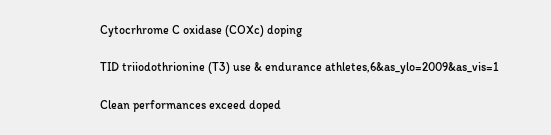Cytocrhrome C oxidase (COXc) doping

TID triiodothrionine (T3) use & endurance athletes,6&as_ylo=2009&as_vis=1

Clean performances exceed doped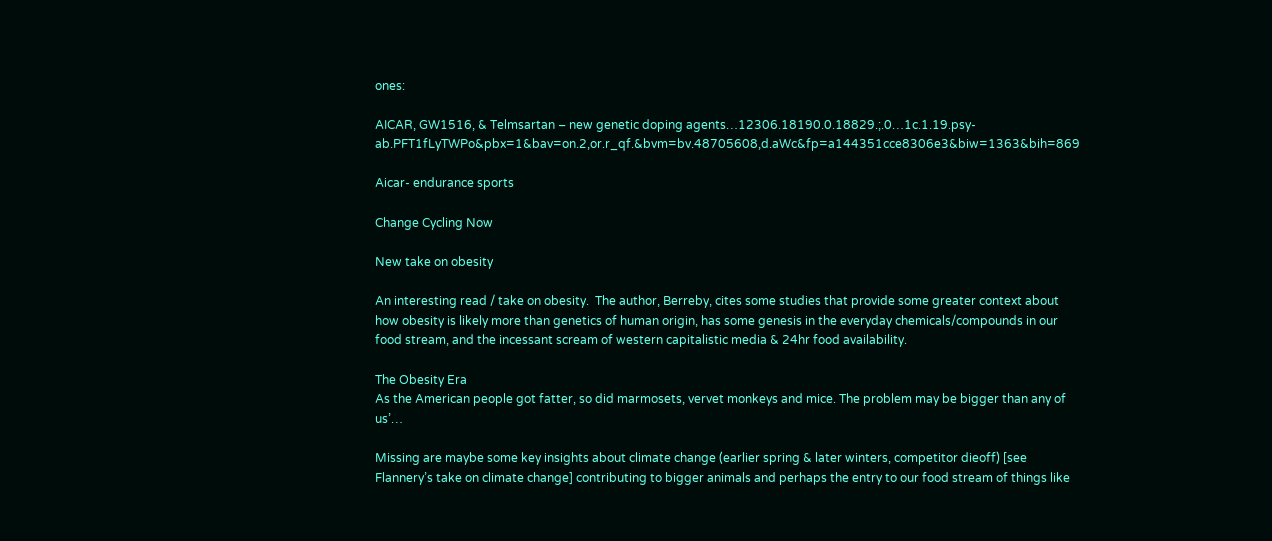ones:

AICAR, GW1516, & Telmsartan – new genetic doping agents…12306.18190.0.18829.;.0…1c.1.19.psy-ab.PFT1fLyTWPo&pbx=1&bav=on.2,or.r_qf.&bvm=bv.48705608,d.aWc&fp=a144351cce8306e3&biw=1363&bih=869

Aicar- endurance sports

Change Cycling Now

New take on obesity

An interesting read / take on obesity.  The author, Berreby, cites some studies that provide some greater context about how obesity is likely more than genetics of human origin, has some genesis in the everyday chemicals/compounds in our food stream, and the incessant scream of western capitalistic media & 24hr food availability.

The Obesity Era
As the American people got fatter, so did marmosets, vervet monkeys and mice. The problem may be bigger than any of us’…

Missing are maybe some key insights about climate change (earlier spring & later winters, competitor dieoff) [see Flannery’s take on climate change] contributing to bigger animals and perhaps the entry to our food stream of things like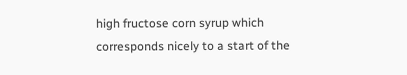high fructose corn syrup which corresponds nicely to a start of the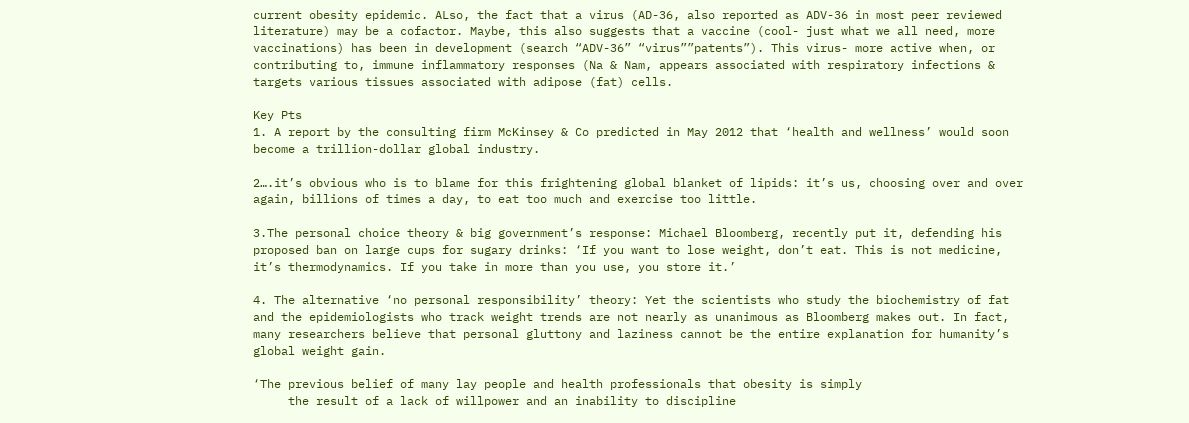current obesity epidemic. ALso, the fact that a virus (AD-36, also reported as ADV-36 in most peer reviewed literature) may be a cofactor. Maybe, this also suggests that a vaccine (cool- just what we all need, more vaccinations) has been in development (search “ADV-36” “virus””patents”). This virus- more active when, or contributing to, immune inflammatory responses (Na & Nam, appears associated with respiratory infections & targets various tissues associated with adipose (fat) cells.

Key Pts
1. A report by the consulting firm McKinsey & Co predicted in May 2012 that ‘health and wellness’ would soon become a trillion-dollar global industry.

2….it’s obvious who is to blame for this frightening global blanket of lipids: it’s us, choosing over and over again, billions of times a day, to eat too much and exercise too little.

3.The personal choice theory & big government’s response: Michael Bloomberg, recently put it, defending his proposed ban on large cups for sugary drinks: ‘If you want to lose weight, don’t eat. This is not medicine, it’s thermodynamics. If you take in more than you use, you store it.’

4. The alternative ‘no personal responsibility’ theory: Yet the scientists who study the biochemistry of fat and the epidemiologists who track weight trends are not nearly as unanimous as Bloomberg makes out. In fact, many researchers believe that personal gluttony and laziness cannot be the entire explanation for humanity’s global weight gain.

‘The previous belief of many lay people and health professionals that obesity is simply
     the result of a lack of willpower and an inability to discipline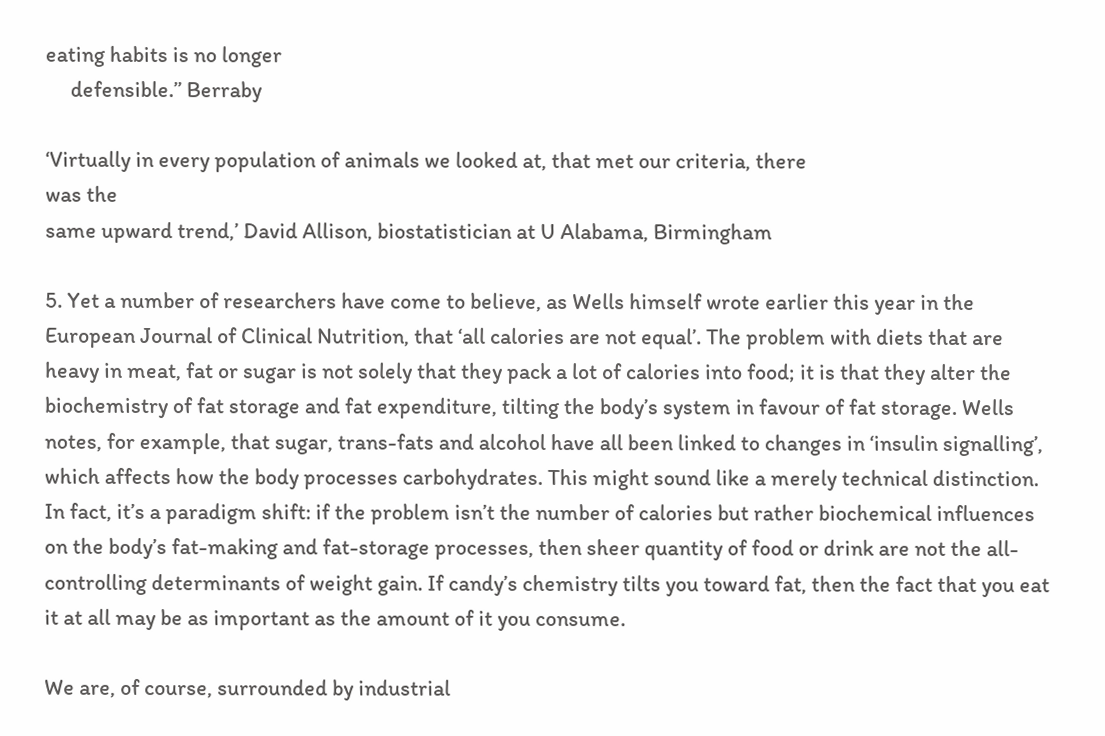eating habits is no longer
     defensible.’’ Berraby

‘Virtually in every population of animals we looked at, that met our criteria, there
was the
same upward trend,’ David Allison, biostatistician at U Alabama, Birmingham

5. Yet a number of researchers have come to believe, as Wells himself wrote earlier this year in the European Journal of Clinical Nutrition, that ‘all calories are not equal’. The problem with diets that are heavy in meat, fat or sugar is not solely that they pack a lot of calories into food; it is that they alter the biochemistry of fat storage and fat expenditure, tilting the body’s system in favour of fat storage. Wells notes, for example, that sugar, trans-fats and alcohol have all been linked to changes in ‘insulin signalling’, which affects how the body processes carbohydrates. This might sound like a merely technical distinction. In fact, it’s a paradigm shift: if the problem isn’t the number of calories but rather biochemical influences on the body’s fat-making and fat-storage processes, then sheer quantity of food or drink are not the all-controlling determinants of weight gain. If candy’s chemistry tilts you toward fat, then the fact that you eat it at all may be as important as the amount of it you consume.

We are, of course, surrounded by industrial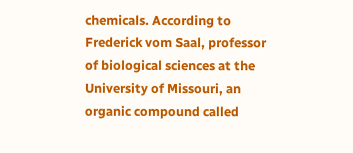chemicals. According to Frederick vom Saal, professor of biological sciences at the University of Missouri, an organic compound called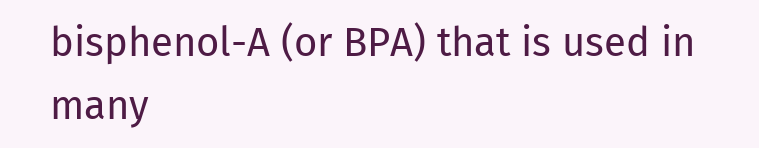bisphenol-A (or BPA) that is used in many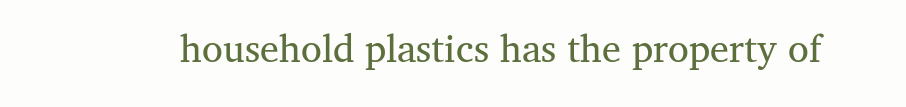household plastics has the property of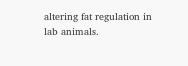altering fat regulation in lab animals.